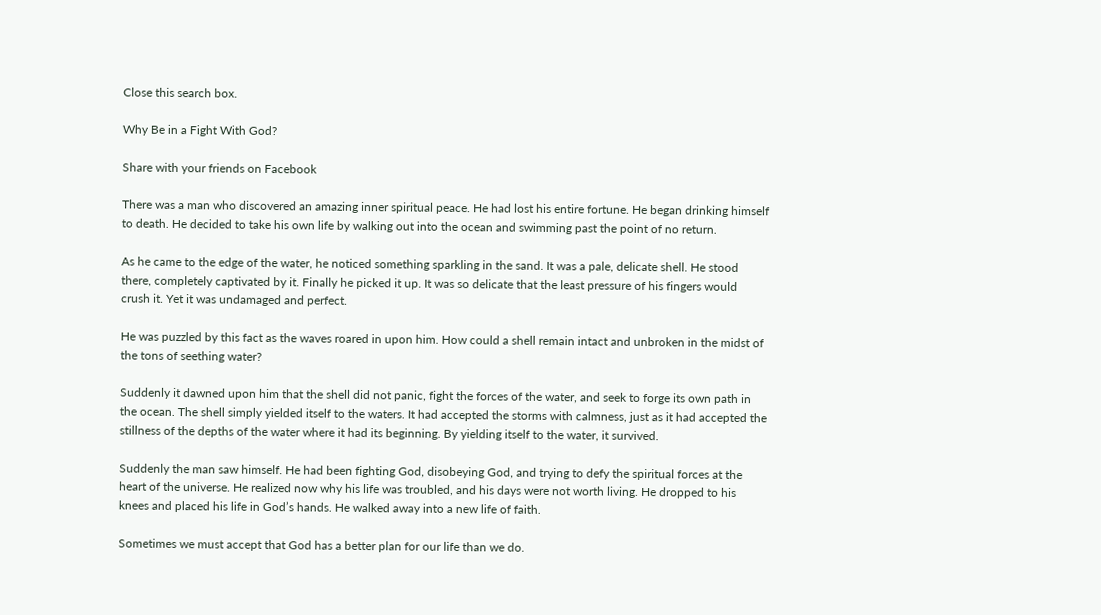Close this search box.

Why Be in a Fight With God?

Share with your friends on Facebook

There was a man who discovered an amazing inner spiritual peace. He had lost his entire fortune. He began drinking himself to death. He decided to take his own life by walking out into the ocean and swimming past the point of no return.

As he came to the edge of the water, he noticed something sparkling in the sand. It was a pale, delicate shell. He stood there, completely captivated by it. Finally he picked it up. It was so delicate that the least pressure of his fingers would crush it. Yet it was undamaged and perfect.

He was puzzled by this fact as the waves roared in upon him. How could a shell remain intact and unbroken in the midst of the tons of seething water?

Suddenly it dawned upon him that the shell did not panic, fight the forces of the water, and seek to forge its own path in the ocean. The shell simply yielded itself to the waters. It had accepted the storms with calmness, just as it had accepted the stillness of the depths of the water where it had its beginning. By yielding itself to the water, it survived.

Suddenly the man saw himself. He had been fighting God, disobeying God, and trying to defy the spiritual forces at the heart of the universe. He realized now why his life was troubled, and his days were not worth living. He dropped to his knees and placed his life in God’s hands. He walked away into a new life of faith.

Sometimes we must accept that God has a better plan for our life than we do.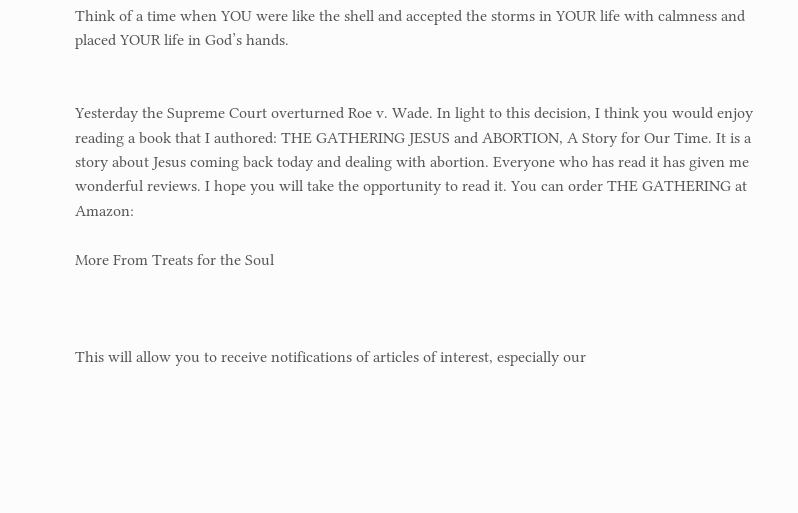Think of a time when YOU were like the shell and accepted the storms in YOUR life with calmness and placed YOUR life in God’s hands.


Yesterday the Supreme Court overturned Roe v. Wade. In light to this decision, I think you would enjoy reading a book that I authored: THE GATHERING JESUS and ABORTION, A Story for Our Time. It is a story about Jesus coming back today and dealing with abortion. Everyone who has read it has given me wonderful reviews. I hope you will take the opportunity to read it. You can order THE GATHERING at Amazon:

More From Treats for the Soul



This will allow you to receive notifications of articles of interest, especially our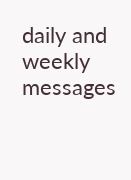daily and weekly messages